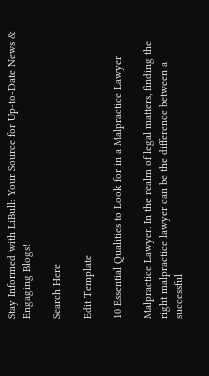Stay Informed with LiBull: Your Source for Up-to-Date News & Engaging Blogs!

Search Here

Edit Template

10 Essential Qualities to Look for in a Malpractice Lawyer

Malpractice Lawyer. In the realm of legal matters, finding the right malpractice lawyer can be the difference between a successful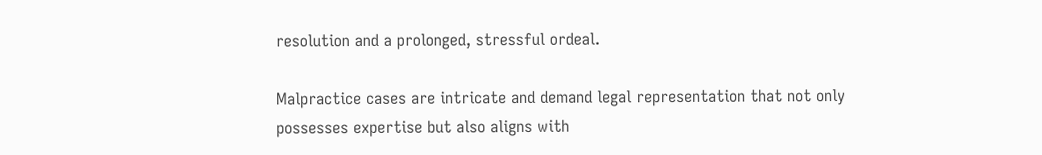resolution and a prolonged, stressful ordeal.

Malpractice cases are intricate and demand legal representation that not only possesses expertise but also aligns with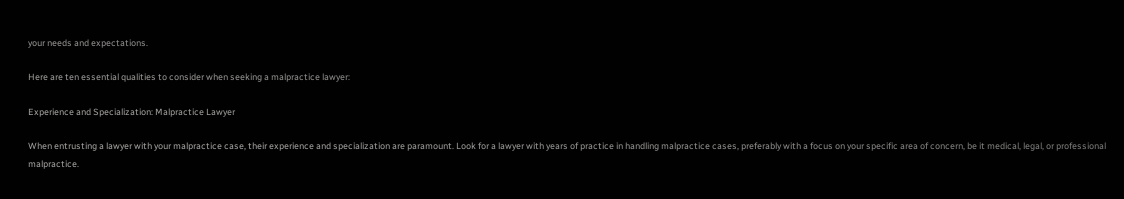your needs and expectations.

Here are ten essential qualities to consider when seeking a malpractice lawyer:

Experience and Specialization: Malpractice Lawyer

When entrusting a lawyer with your malpractice case, their experience and specialization are paramount. Look for a lawyer with years of practice in handling malpractice cases, preferably with a focus on your specific area of concern, be it medical, legal, or professional malpractice.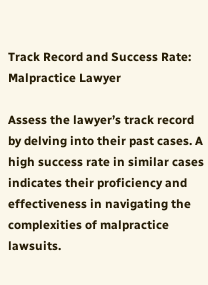Track Record and Success Rate: Malpractice Lawyer

Assess the lawyer’s track record by delving into their past cases. A high success rate in similar cases indicates their proficiency and effectiveness in navigating the complexities of malpractice lawsuits.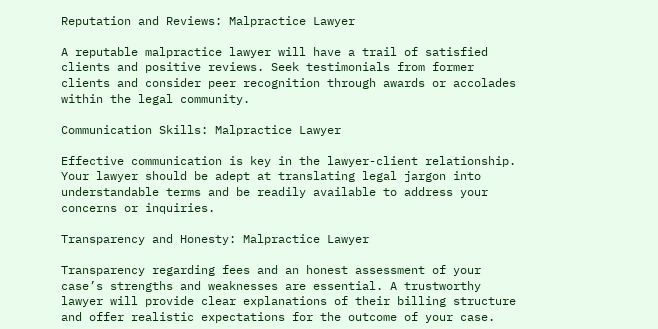Reputation and Reviews: Malpractice Lawyer

A reputable malpractice lawyer will have a trail of satisfied clients and positive reviews. Seek testimonials from former clients and consider peer recognition through awards or accolades within the legal community.

Communication Skills: Malpractice Lawyer

Effective communication is key in the lawyer-client relationship. Your lawyer should be adept at translating legal jargon into understandable terms and be readily available to address your concerns or inquiries.

Transparency and Honesty: Malpractice Lawyer

Transparency regarding fees and an honest assessment of your case’s strengths and weaknesses are essential. A trustworthy lawyer will provide clear explanations of their billing structure and offer realistic expectations for the outcome of your case.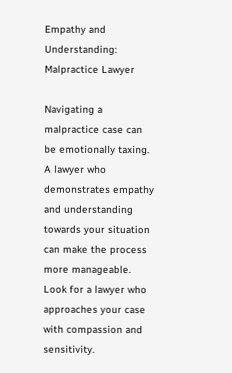Empathy and Understanding: Malpractice Lawyer

Navigating a malpractice case can be emotionally taxing. A lawyer who demonstrates empathy and understanding towards your situation can make the process more manageable. Look for a lawyer who approaches your case with compassion and sensitivity.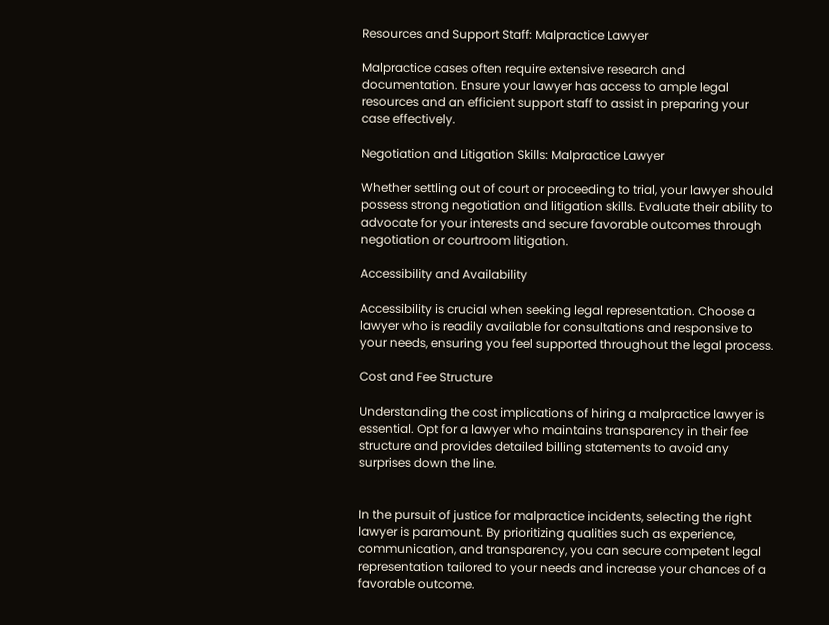Resources and Support Staff: Malpractice Lawyer

Malpractice cases often require extensive research and documentation. Ensure your lawyer has access to ample legal resources and an efficient support staff to assist in preparing your case effectively.

Negotiation and Litigation Skills: Malpractice Lawyer

Whether settling out of court or proceeding to trial, your lawyer should possess strong negotiation and litigation skills. Evaluate their ability to advocate for your interests and secure favorable outcomes through negotiation or courtroom litigation.

Accessibility and Availability

Accessibility is crucial when seeking legal representation. Choose a lawyer who is readily available for consultations and responsive to your needs, ensuring you feel supported throughout the legal process.

Cost and Fee Structure

Understanding the cost implications of hiring a malpractice lawyer is essential. Opt for a lawyer who maintains transparency in their fee structure and provides detailed billing statements to avoid any surprises down the line.


In the pursuit of justice for malpractice incidents, selecting the right lawyer is paramount. By prioritizing qualities such as experience, communication, and transparency, you can secure competent legal representation tailored to your needs and increase your chances of a favorable outcome.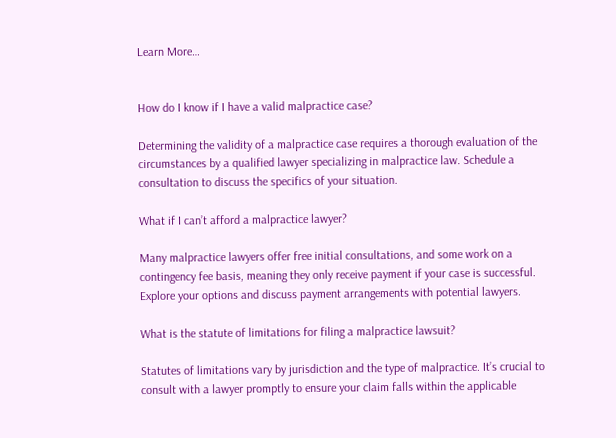Learn More…


How do I know if I have a valid malpractice case?

Determining the validity of a malpractice case requires a thorough evaluation of the circumstances by a qualified lawyer specializing in malpractice law. Schedule a consultation to discuss the specifics of your situation.

What if I can’t afford a malpractice lawyer?

Many malpractice lawyers offer free initial consultations, and some work on a contingency fee basis, meaning they only receive payment if your case is successful. Explore your options and discuss payment arrangements with potential lawyers.

What is the statute of limitations for filing a malpractice lawsuit?

Statutes of limitations vary by jurisdiction and the type of malpractice. It’s crucial to consult with a lawyer promptly to ensure your claim falls within the applicable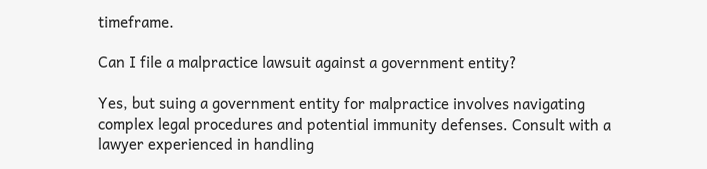timeframe.

Can I file a malpractice lawsuit against a government entity?

Yes, but suing a government entity for malpractice involves navigating complex legal procedures and potential immunity defenses. Consult with a lawyer experienced in handling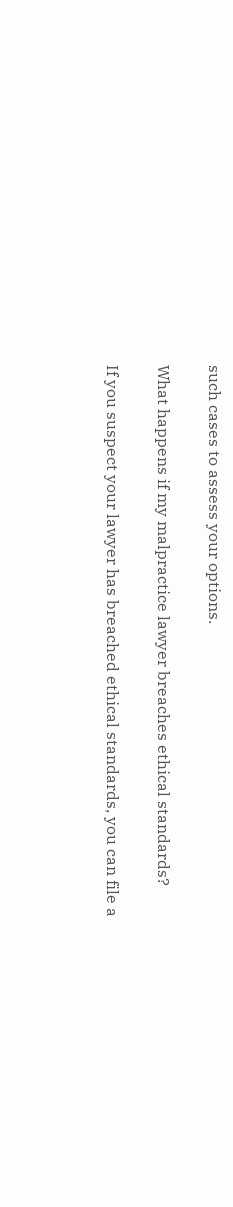such cases to assess your options.

What happens if my malpractice lawyer breaches ethical standards?

If you suspect your lawyer has breached ethical standards, you can file a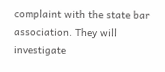complaint with the state bar association. They will investigate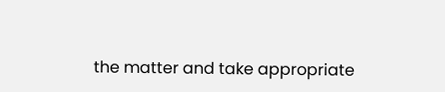the matter and take appropriate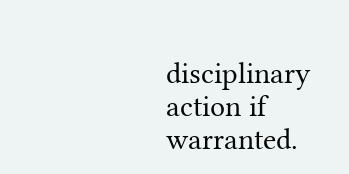disciplinary action if warranted.